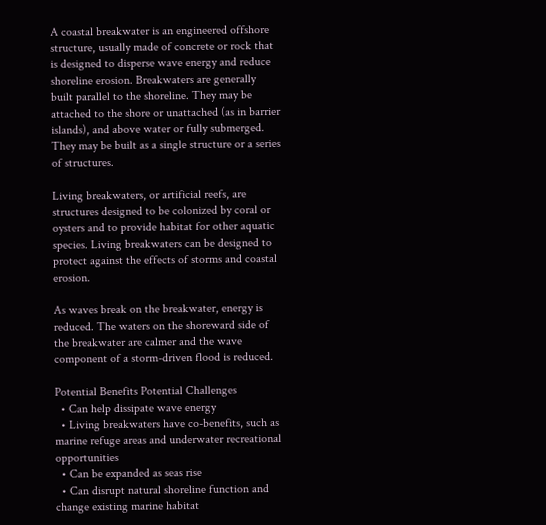A coastal breakwater is an engineered offshore structure, usually made of concrete or rock that is designed to disperse wave energy and reduce shoreline erosion. Breakwaters are generally built parallel to the shoreline. They may be attached to the shore or unattached (as in barrier islands), and above water or fully submerged. They may be built as a single structure or a series of structures.

Living breakwaters, or artificial reefs, are structures designed to be colonized by coral or oysters and to provide habitat for other aquatic species. Living breakwaters can be designed to protect against the effects of storms and coastal erosion.

As waves break on the breakwater, energy is reduced. The waters on the shoreward side of the breakwater are calmer and the wave component of a storm-driven flood is reduced.

Potential Benefits Potential Challenges
  • Can help dissipate wave energy
  • Living breakwaters have co-benefits, such as marine refuge areas and underwater recreational opportunities
  • Can be expanded as seas rise
  • Can disrupt natural shoreline function and change existing marine habitat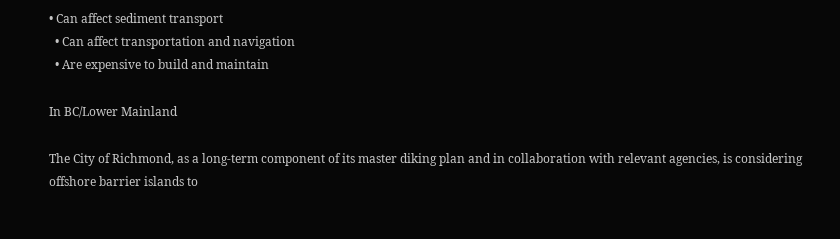• Can affect sediment transport
  • Can affect transportation and navigation
  • Are expensive to build and maintain

In BC/Lower Mainland

The City of Richmond, as a long-term component of its master diking plan and in collaboration with relevant agencies, is considering offshore barrier islands to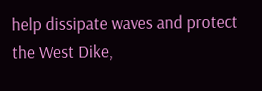help dissipate waves and protect the West Dike,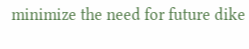minimize the need for future dike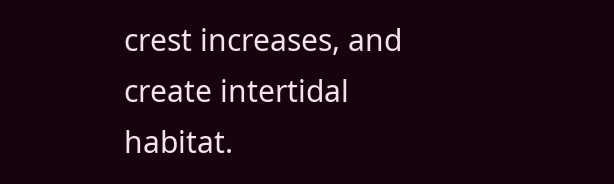crest increases, and create intertidal habitat.